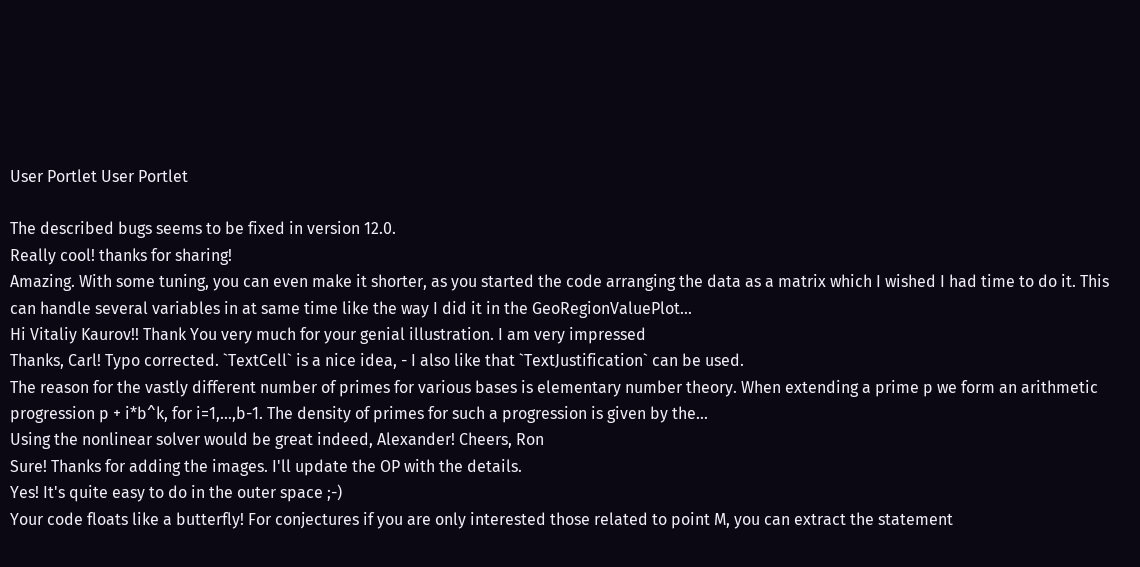User Portlet User Portlet

The described bugs seems to be fixed in version 12.0.
Really cool! thanks for sharing!
Amazing. With some tuning, you can even make it shorter, as you started the code arranging the data as a matrix which I wished I had time to do it. This can handle several variables in at same time like the way I did it in the GeoRegionValuePlot...
Hi Vitaliy Kaurov!! Thank You very much for your genial illustration. I am very impressed
Thanks, Carl! Typo corrected. `TextCell` is a nice idea, - I also like that `TextJustification` can be used.
The reason for the vastly different number of primes for various bases is elementary number theory. When extending a prime p we form an arithmetic progression p + i*b^k, for i=1,...,b-1. The density of primes for such a progression is given by the...
Using the nonlinear solver would be great indeed, Alexander! Cheers, Ron
Sure! Thanks for adding the images. I'll update the OP with the details.
Yes! It's quite easy to do in the outer space ;-)
Your code floats like a butterfly! For conjectures if you are only interested those related to point M, you can extract the statement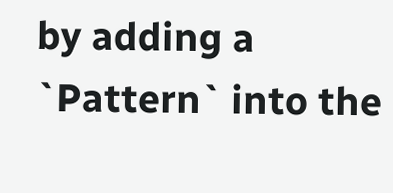by adding a `Pattern` into the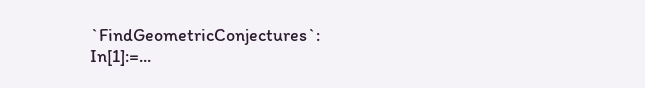`FindGeometricConjectures`: In[1]:=...